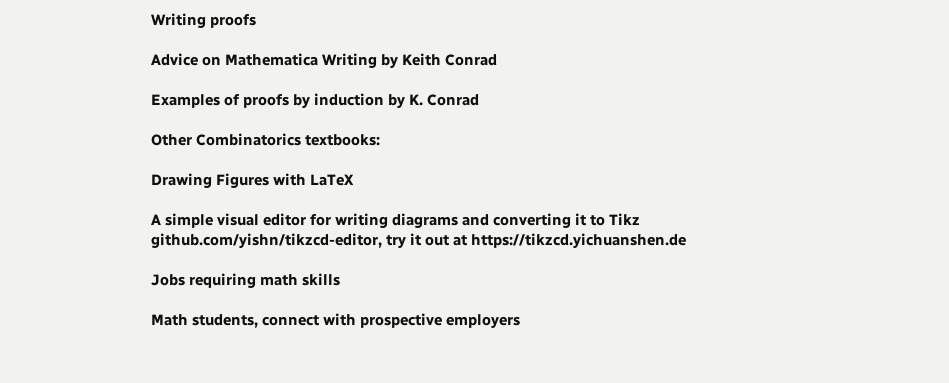Writing proofs

Advice on Mathematica Writing by Keith Conrad

Examples of proofs by induction by K. Conrad

Other Combinatorics textbooks:

Drawing Figures with LaTeX

A simple visual editor for writing diagrams and converting it to Tikz github.com/yishn/tikzcd-editor, try it out at https://tikzcd.yichuanshen.de

Jobs requiring math skills

Math students, connect with prospective employers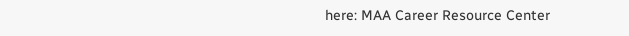here: MAA Career Resource Center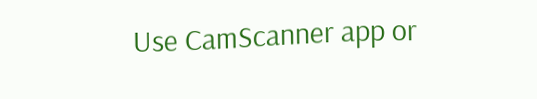Use CamScanner app or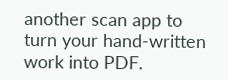another scan app to turn your hand-written work into PDF.